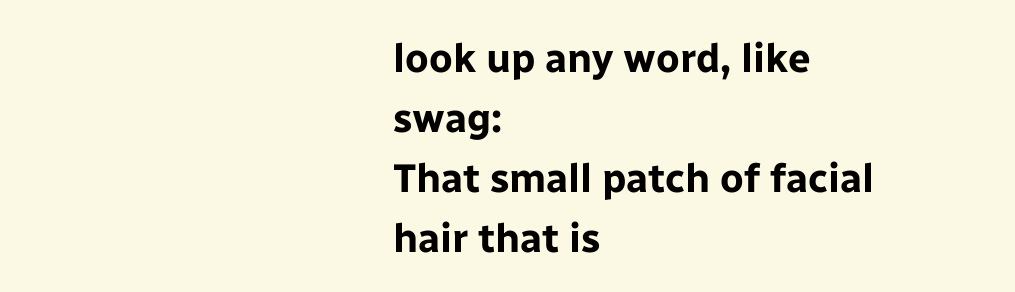look up any word, like swag:
That small patch of facial hair that is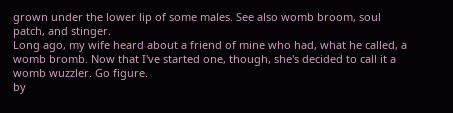grown under the lower lip of some males. See also womb broom, soul patch, and stinger.
Long ago, my wife heard about a friend of mine who had, what he called, a womb bromb. Now that I've started one, though, she's decided to call it a womb wuzzler. Go figure.
by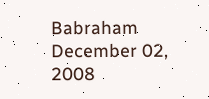Babraham December 02, 2008